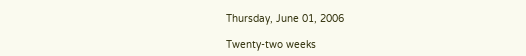Thursday, June 01, 2006

Twenty-two weeks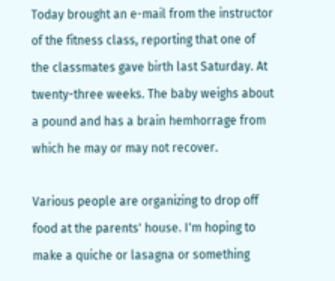Today brought an e-mail from the instructor of the fitness class, reporting that one of the classmates gave birth last Saturday. At twenty-three weeks. The baby weighs about a pound and has a brain hemhorrage from which he may or may not recover.

Various people are organizing to drop off food at the parents' house. I'm hoping to make a quiche or lasagna or something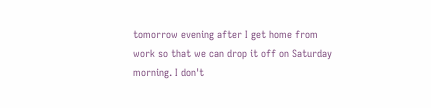tomorrow evening after I get home from work so that we can drop it off on Saturday morning. I don't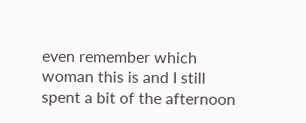even remember which woman this is and I still spent a bit of the afternoon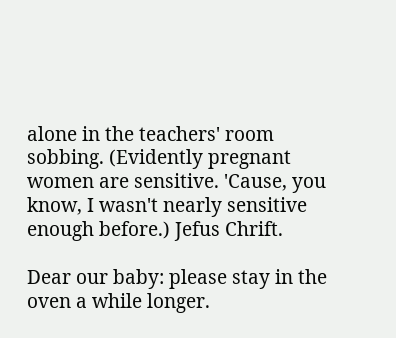alone in the teachers' room sobbing. (Evidently pregnant women are sensitive. 'Cause, you know, I wasn't nearly sensitive enough before.) Jefus Chrift.

Dear our baby: please stay in the oven a while longer.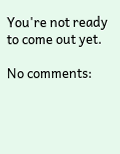You're not ready to come out yet.

No comments: